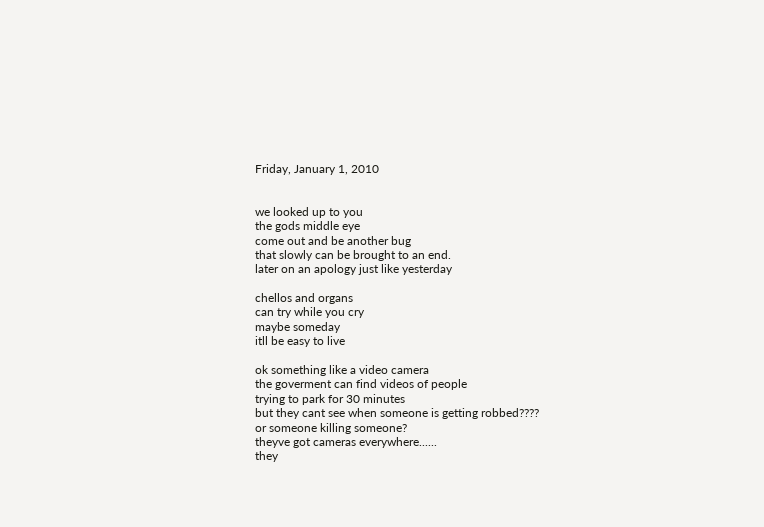Friday, January 1, 2010


we looked up to you
the gods middle eye
come out and be another bug
that slowly can be brought to an end.
later on an apology just like yesterday

chellos and organs
can try while you cry
maybe someday
itll be easy to live

ok something like a video camera
the goverment can find videos of people
trying to park for 30 minutes
but they cant see when someone is getting robbed????
or someone killing someone?
theyve got cameras everywhere......
they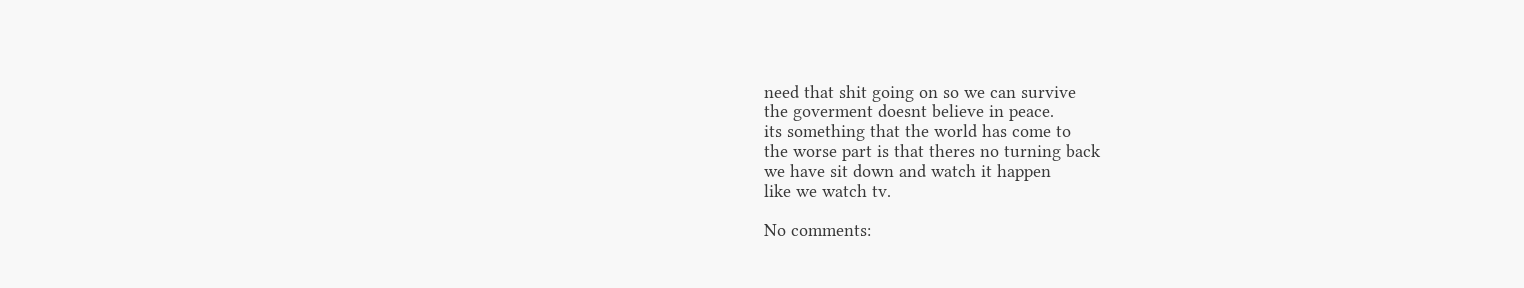need that shit going on so we can survive
the goverment doesnt believe in peace.
its something that the world has come to
the worse part is that theres no turning back
we have sit down and watch it happen
like we watch tv.

No comments: